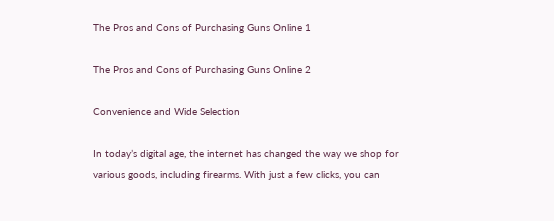The Pros and Cons of Purchasing Guns Online 1

The Pros and Cons of Purchasing Guns Online 2

Convenience and Wide Selection

In today’s digital age, the internet has changed the way we shop for various goods, including firearms. With just a few clicks, you can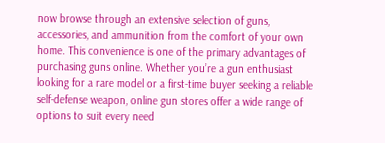now browse through an extensive selection of guns, accessories, and ammunition from the comfort of your own home. This convenience is one of the primary advantages of purchasing guns online. Whether you’re a gun enthusiast looking for a rare model or a first-time buyer seeking a reliable self-defense weapon, online gun stores offer a wide range of options to suit every need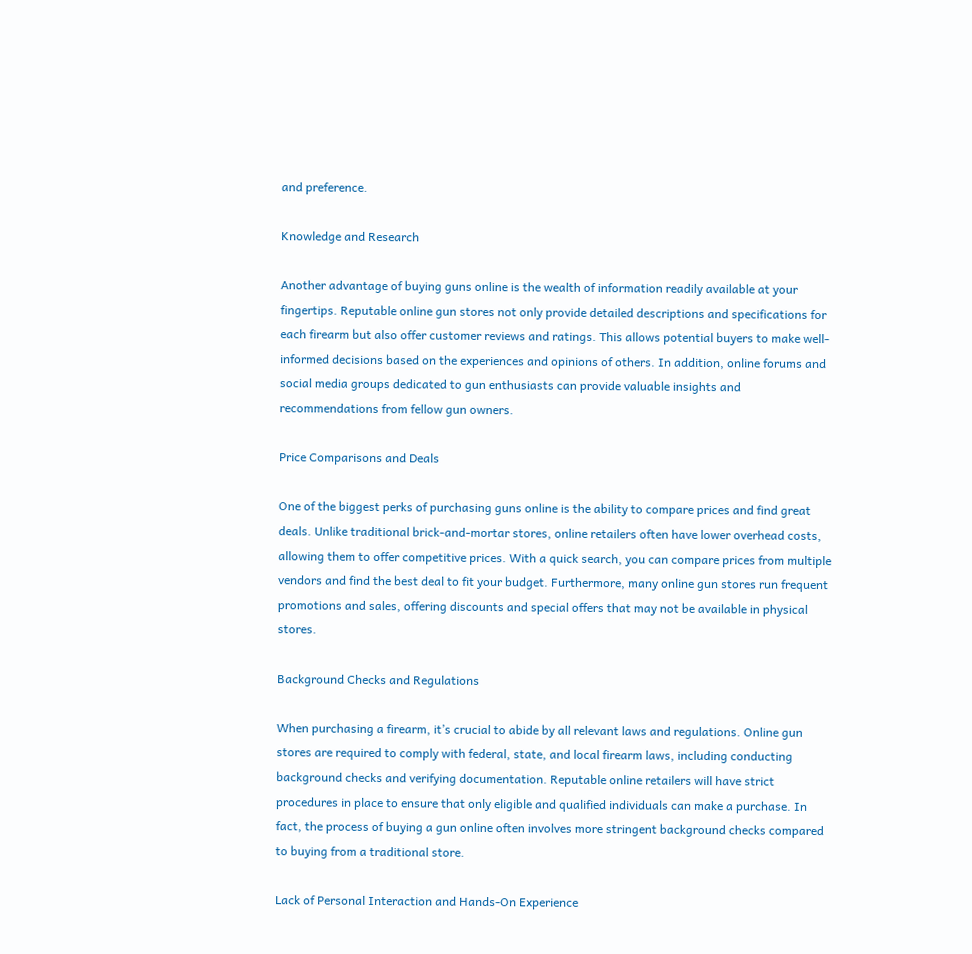and preference.

Knowledge and Research

Another advantage of buying guns online is the wealth of information readily available at your fingertips. Reputable online gun stores not only provide detailed descriptions and specifications for each firearm but also offer customer reviews and ratings. This allows potential buyers to make well-informed decisions based on the experiences and opinions of others. In addition, online forums and social media groups dedicated to gun enthusiasts can provide valuable insights and recommendations from fellow gun owners.

Price Comparisons and Deals

One of the biggest perks of purchasing guns online is the ability to compare prices and find great deals. Unlike traditional brick-and-mortar stores, online retailers often have lower overhead costs, allowing them to offer competitive prices. With a quick search, you can compare prices from multiple vendors and find the best deal to fit your budget. Furthermore, many online gun stores run frequent promotions and sales, offering discounts and special offers that may not be available in physical stores.

Background Checks and Regulations

When purchasing a firearm, it’s crucial to abide by all relevant laws and regulations. Online gun stores are required to comply with federal, state, and local firearm laws, including conducting background checks and verifying documentation. Reputable online retailers will have strict procedures in place to ensure that only eligible and qualified individuals can make a purchase. In fact, the process of buying a gun online often involves more stringent background checks compared to buying from a traditional store.

Lack of Personal Interaction and Hands-On Experience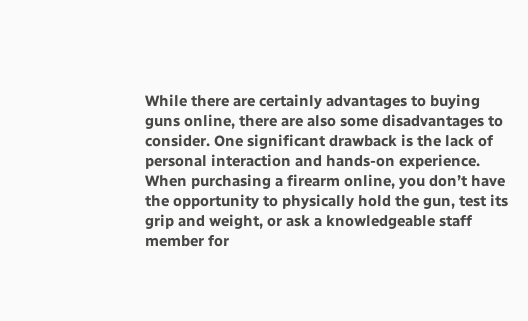While there are certainly advantages to buying guns online, there are also some disadvantages to consider. One significant drawback is the lack of personal interaction and hands-on experience. When purchasing a firearm online, you don’t have the opportunity to physically hold the gun, test its grip and weight, or ask a knowledgeable staff member for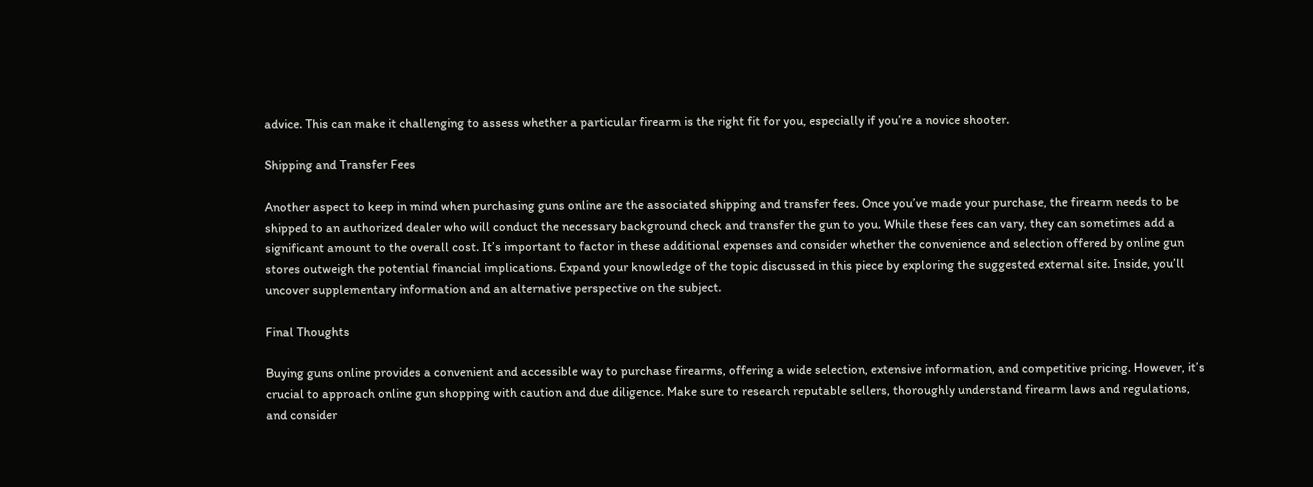advice. This can make it challenging to assess whether a particular firearm is the right fit for you, especially if you’re a novice shooter.

Shipping and Transfer Fees

Another aspect to keep in mind when purchasing guns online are the associated shipping and transfer fees. Once you’ve made your purchase, the firearm needs to be shipped to an authorized dealer who will conduct the necessary background check and transfer the gun to you. While these fees can vary, they can sometimes add a significant amount to the overall cost. It’s important to factor in these additional expenses and consider whether the convenience and selection offered by online gun stores outweigh the potential financial implications. Expand your knowledge of the topic discussed in this piece by exploring the suggested external site. Inside, you’ll uncover supplementary information and an alternative perspective on the subject.

Final Thoughts

Buying guns online provides a convenient and accessible way to purchase firearms, offering a wide selection, extensive information, and competitive pricing. However, it’s crucial to approach online gun shopping with caution and due diligence. Make sure to research reputable sellers, thoroughly understand firearm laws and regulations, and consider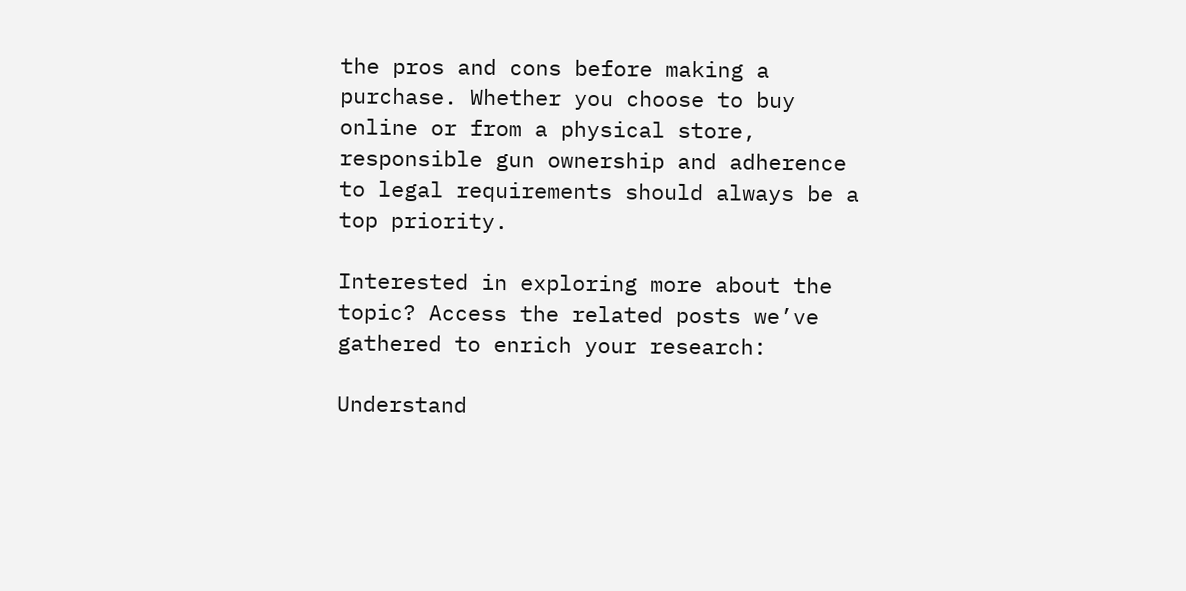the pros and cons before making a purchase. Whether you choose to buy online or from a physical store, responsible gun ownership and adherence to legal requirements should always be a top priority.

Interested in exploring more about the topic? Access the related posts we’ve gathered to enrich your research:

Understand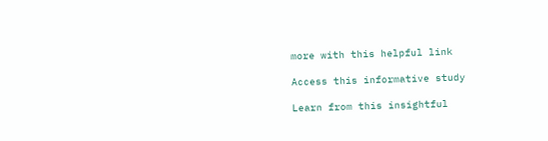more with this helpful link

Access this informative study

Learn from this insightful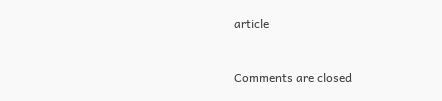article


Comments are closed